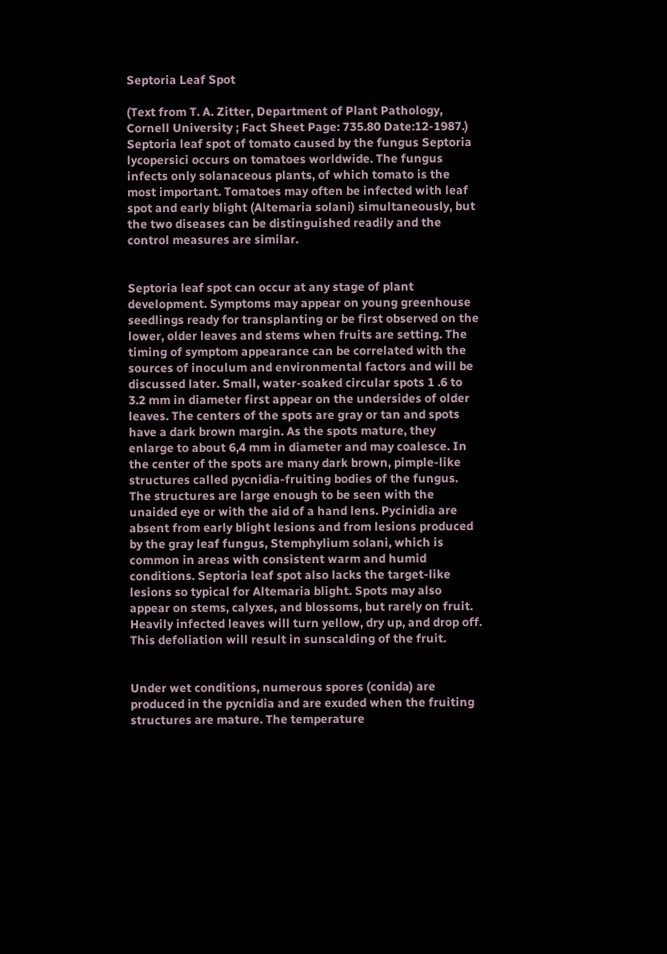Septoria Leaf Spot

(Text from T. A. Zitter, Department of Plant Pathology, Cornell University ; Fact Sheet Page: 735.80 Date:12-1987.) Septoria leaf spot of tomato caused by the fungus Septoria lycopersici occurs on tomatoes worldwide. The fungus infects only solanaceous plants, of which tomato is the most important. Tomatoes may often be infected with leaf spot and early blight (Altemaria solani) simultaneously, but the two diseases can be distinguished readily and the control measures are similar.


Septoria leaf spot can occur at any stage of plant development. Symptoms may appear on young greenhouse seedlings ready for transplanting or be first observed on the lower, older leaves and stems when fruits are setting. The timing of symptom appearance can be correlated with the sources of inoculum and environmental factors and will be discussed later. Small, water-soaked circular spots 1 .6 to 3.2 mm in diameter first appear on the undersides of older leaves. The centers of the spots are gray or tan and spots have a dark brown margin. As the spots mature, they enlarge to about 6,4 mm in diameter and may coalesce. In the center of the spots are many dark brown, pimple-like structures called pycnidia-fruiting bodies of the fungus. The structures are large enough to be seen with the unaided eye or with the aid of a hand lens. Pycinidia are absent from early blight lesions and from lesions produced by the gray leaf fungus, Stemphylium solani, which is common in areas with consistent warm and humid conditions. Septoria leaf spot also lacks the target-like lesions so typical for Altemaria blight. Spots may also appear on stems, calyxes, and blossoms, but rarely on fruit. Heavily infected leaves will turn yellow, dry up, and drop off. This defoliation will result in sunscalding of the fruit.


Under wet conditions, numerous spores (conida) are produced in the pycnidia and are exuded when the fruiting structures are mature. The temperature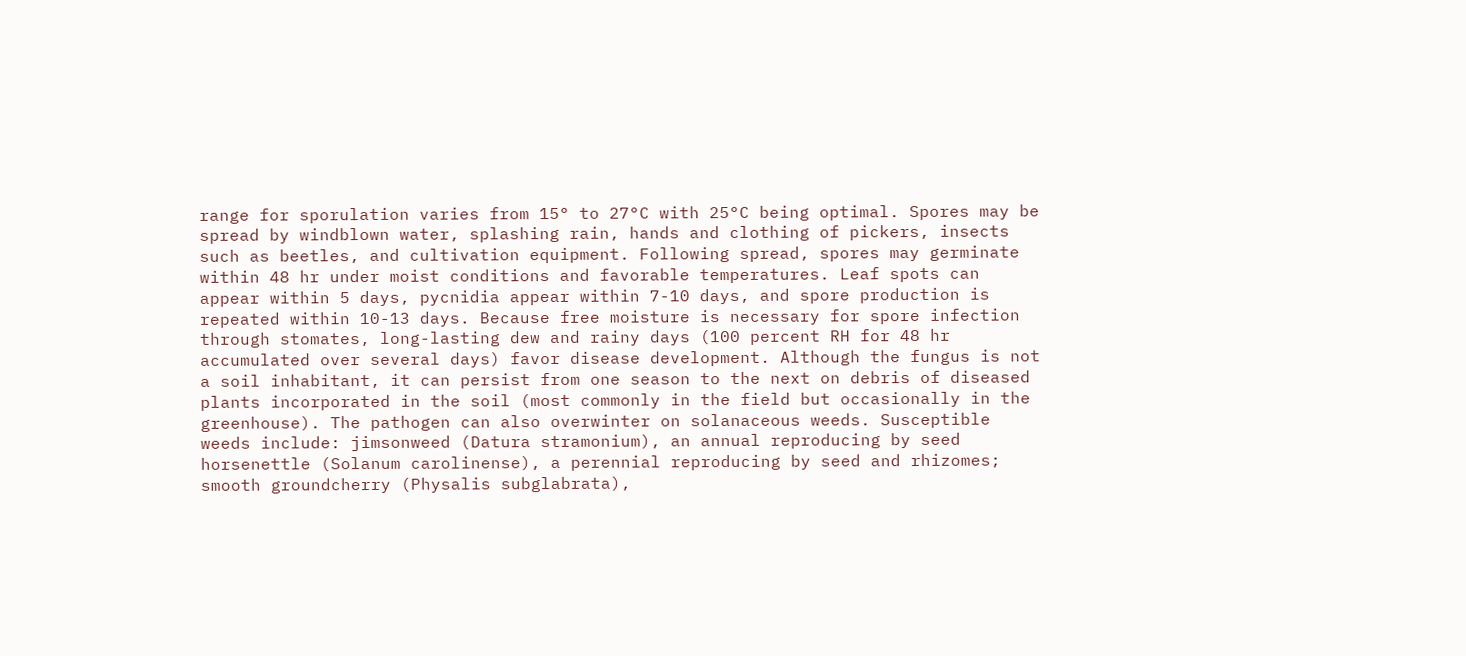range for sporulation varies from 15° to 27°C with 25°C being optimal. Spores may be spread by windblown water, splashing rain, hands and clothing of pickers, insects such as beetles, and cultivation equipment. Following spread, spores may germinate within 48 hr under moist conditions and favorable temperatures. Leaf spots can appear within 5 days, pycnidia appear within 7-10 days, and spore production is repeated within 10-13 days. Because free moisture is necessary for spore infection through stomates, long-lasting dew and rainy days (100 percent RH for 48 hr accumulated over several days) favor disease development. Although the fungus is not a soil inhabitant, it can persist from one season to the next on debris of diseased plants incorporated in the soil (most commonly in the field but occasionally in the greenhouse). The pathogen can also overwinter on solanaceous weeds. Susceptible weeds include: jimsonweed (Datura stramonium), an annual reproducing by seed horsenettle (Solanum carolinense), a perennial reproducing by seed and rhizomes; smooth groundcherry (Physalis subglabrata),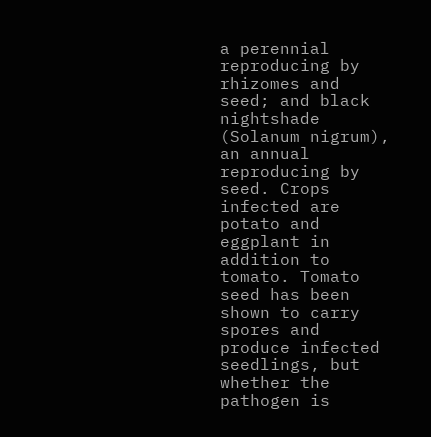a perennial reproducing by rhizomes and seed; and black nightshade (Solanum nigrum), an annual reproducing by seed. Crops infected are potato and eggplant in addition to tomato. Tomato seed has been shown to carry spores and produce infected seedlings, but whether the pathogen is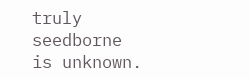truly seedborne is unknown.